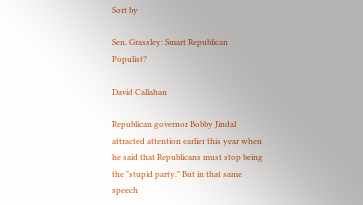Sort by

Sen. Grassley: Smart Republican Populist?

David Callahan

Republican governor Bobby Jindal attracted attention earlier this year when he said that Republicans must stop being the "stupid party." But in that same speech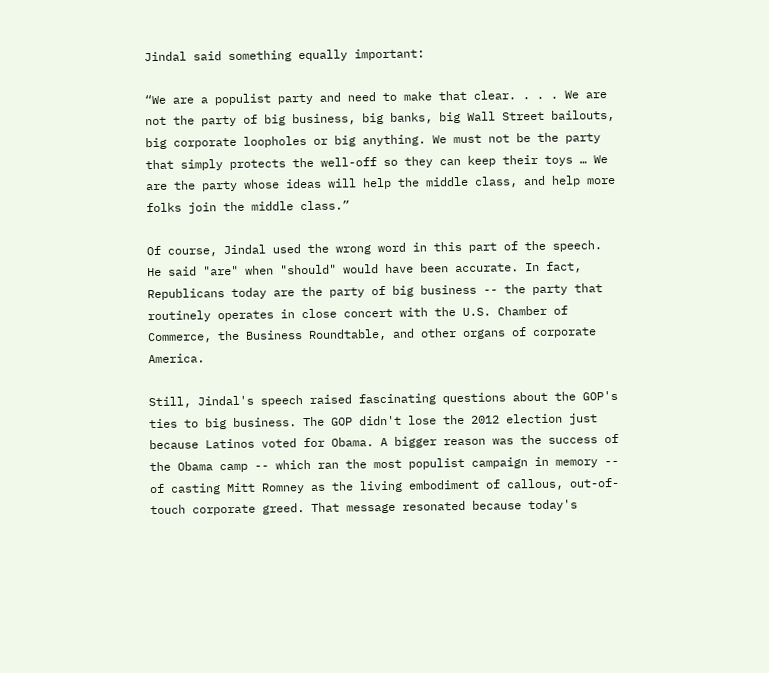Jindal said something equally important:

“We are a populist party and need to make that clear. . . . We are not the party of big business, big banks, big Wall Street bailouts, big corporate loopholes or big anything. We must not be the party that simply protects the well-off so they can keep their toys … We are the party whose ideas will help the middle class, and help more folks join the middle class.”

Of course, Jindal used the wrong word in this part of the speech. He said "are" when "should" would have been accurate. In fact, Republicans today are the party of big business -- the party that routinely operates in close concert with the U.S. Chamber of Commerce, the Business Roundtable, and other organs of corporate America.

Still, Jindal's speech raised fascinating questions about the GOP's ties to big business. The GOP didn't lose the 2012 election just because Latinos voted for Obama. A bigger reason was the success of the Obama camp -- which ran the most populist campaign in memory -- of casting Mitt Romney as the living embodiment of callous, out-of-touch corporate greed. That message resonated because today's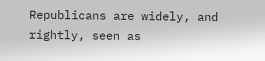Republicans are widely, and rightly, seen as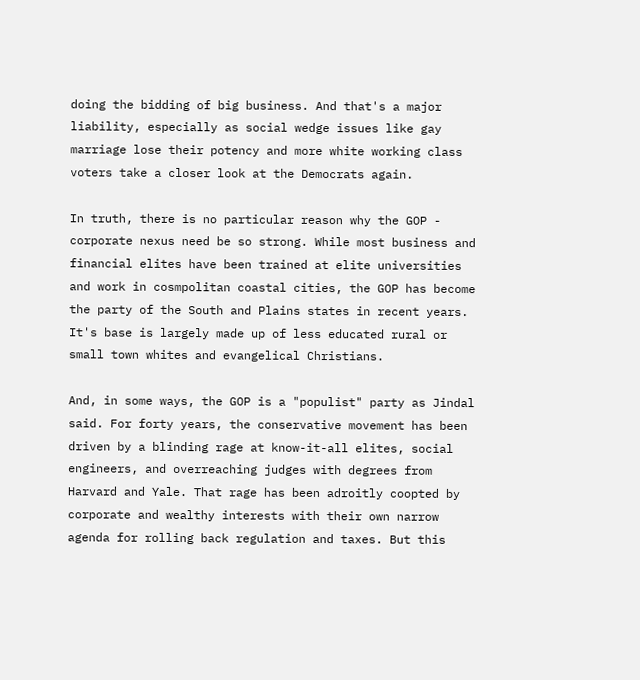doing the bidding of big business. And that's a major liability, especially as social wedge issues like gay marriage lose their potency and more white working class voters take a closer look at the Democrats again.

In truth, there is no particular reason why the GOP - corporate nexus need be so strong. While most business and financial elites have been trained at elite universities and work in cosmpolitan coastal cities, the GOP has become the party of the South and Plains states in recent years. It's base is largely made up of less educated rural or small town whites and evangelical Christians.

And, in some ways, the GOP is a "populist" party as Jindal said. For forty years, the conservative movement has been driven by a blinding rage at know-it-all elites, social engineers, and overreaching judges with degrees from Harvard and Yale. That rage has been adroitly coopted by corporate and wealthy interests with their own narrow agenda for rolling back regulation and taxes. But this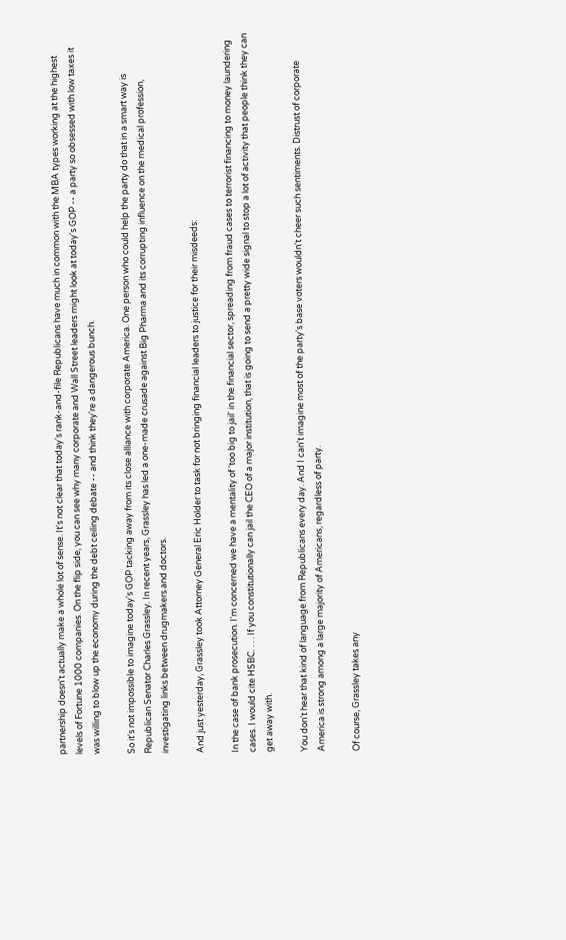partnership doesn't actually make a whole lot of sense. It's not clear that today's rank-and-file Republicans have much in common with the MBA types working at the highest levels of Fortune 1000 companies. On the flip side, you can see why many corporate and Wall Street leaders might look at today's GOP -- a party so obsessed with low taxes it was willing to blow up the economy during the debt ceiling debate -- and think they're a dangerous bunch.

So it's not impossible to imagine today's GOP tacking away from its close alliance with corporate America. One person who could help the party do that in a smart way is Republican Senator Charles Grassley. In recent years, Grassley has led a one-made crusade against Big Pharma and its corrupting influence on the medical profession, investigating links between drugmakers and doctors.

And just yesterday, Grassley took Attorney General Eric Holder to task for not bringing financial leaders to justice for their misdeeds:

In the case of bank prosecution. I'm concerned we have a mentality of 'too big to jail' in the financial sector, spreading from fraud cases to terrorist financing to money laundering cases. I would cite HSBC. . . . If you constitutionally can jail the CEO of a major institution, that is going to send a pretty wide signal to stop a lot of activity that people think they can get away with.

You don't hear that kind of language from Republicans every day. And I can't imagine most of the party's base voters wouldn't cheer such sentiments. Distrust of corporate America is strong among a large majority of Americans, regardless of party.

Of course, Grassley takes any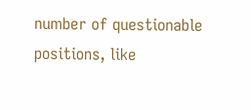number of questionable positions, like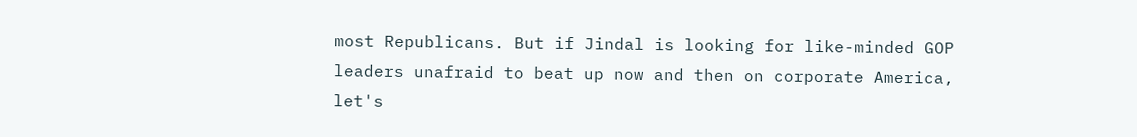most Republicans. But if Jindal is looking for like-minded GOP leaders unafraid to beat up now and then on corporate America, let's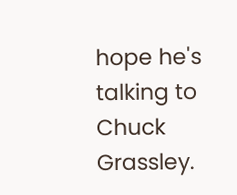hope he's talking to Chuck Grassley.